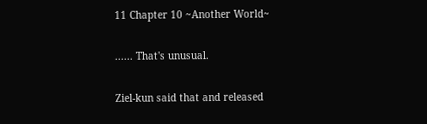11 Chapter 10 ~Another World~

...... That's unusual.

Ziel-kun said that and released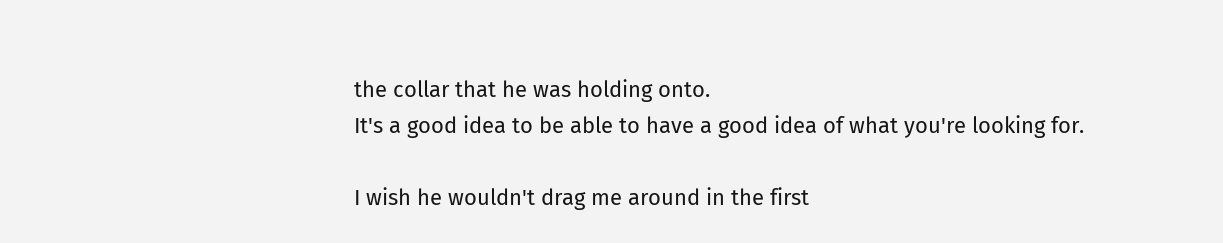the collar that he was holding onto.
It's a good idea to be able to have a good idea of what you're looking for.

I wish he wouldn't drag me around in the first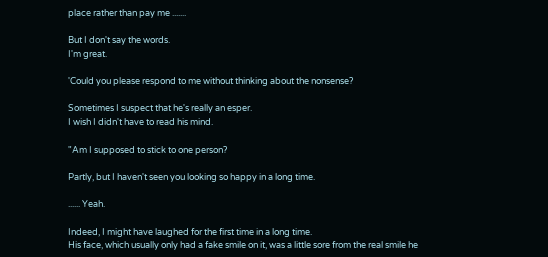place rather than pay me .......

But I don't say the words.
I'm great.

'Could you please respond to me without thinking about the nonsense?

Sometimes I suspect that he's really an esper.
I wish I didn't have to read his mind.

"Am I supposed to stick to one person?

Partly, but I haven't seen you looking so happy in a long time.

...... Yeah.

Indeed, I might have laughed for the first time in a long time.
His face, which usually only had a fake smile on it, was a little sore from the real smile he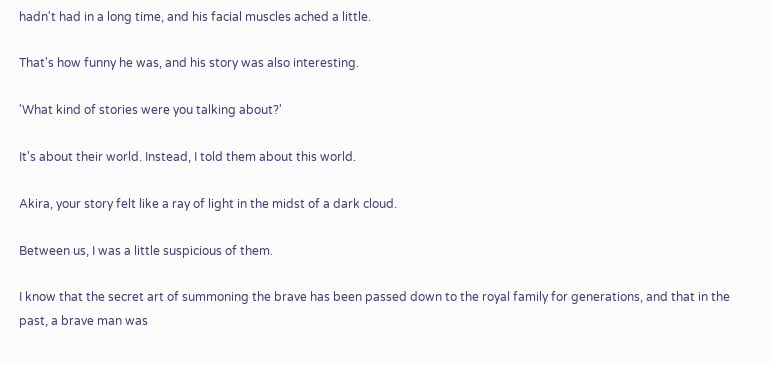hadn't had in a long time, and his facial muscles ached a little.

That's how funny he was, and his story was also interesting.

'What kind of stories were you talking about?'

It's about their world. Instead, I told them about this world.

Akira, your story felt like a ray of light in the midst of a dark cloud.

Between us, I was a little suspicious of them.

I know that the secret art of summoning the brave has been passed down to the royal family for generations, and that in the past, a brave man was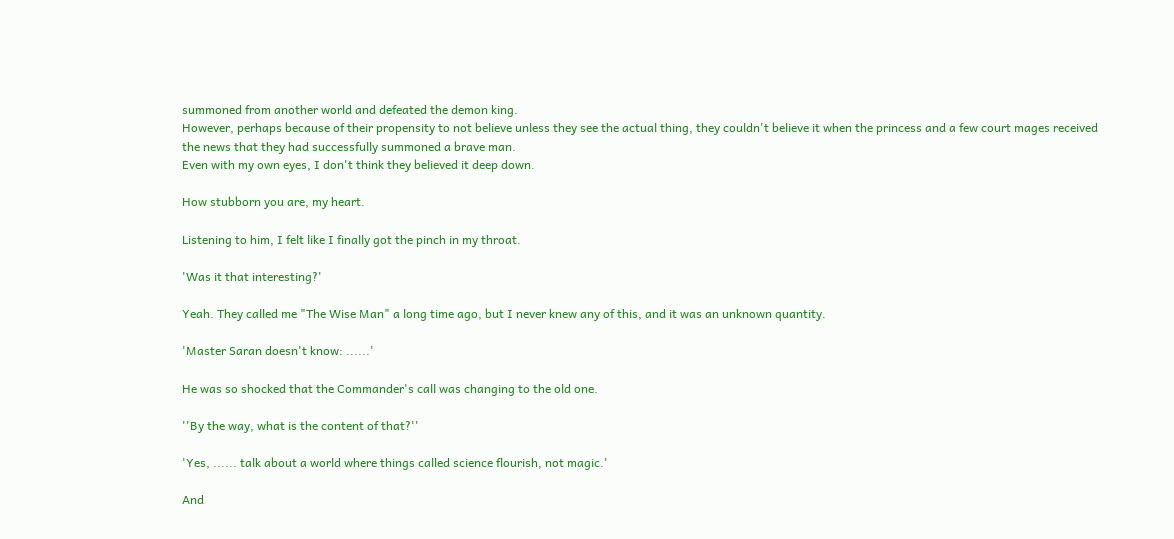summoned from another world and defeated the demon king.
However, perhaps because of their propensity to not believe unless they see the actual thing, they couldn't believe it when the princess and a few court mages received the news that they had successfully summoned a brave man.
Even with my own eyes, I don't think they believed it deep down.

How stubborn you are, my heart.

Listening to him, I felt like I finally got the pinch in my throat.

'Was it that interesting?'

Yeah. They called me "The Wise Man" a long time ago, but I never knew any of this, and it was an unknown quantity.

'Master Saran doesn't know: ......'

He was so shocked that the Commander's call was changing to the old one.

''By the way, what is the content of that?''

'Yes, ...... talk about a world where things called science flourish, not magic.'

And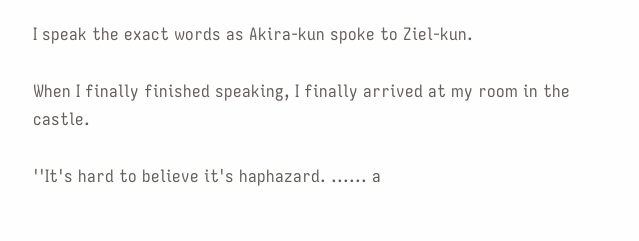I speak the exact words as Akira-kun spoke to Ziel-kun.

When I finally finished speaking, I finally arrived at my room in the castle.

''It's hard to believe it's haphazard. ...... a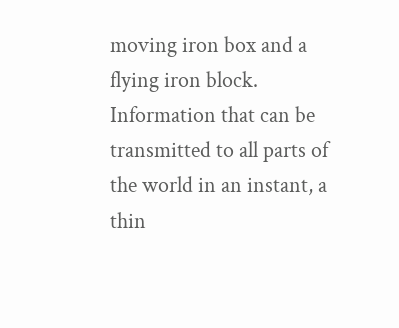moving iron box and a flying iron block. Information that can be transmitted to all parts of the world in an instant, a thin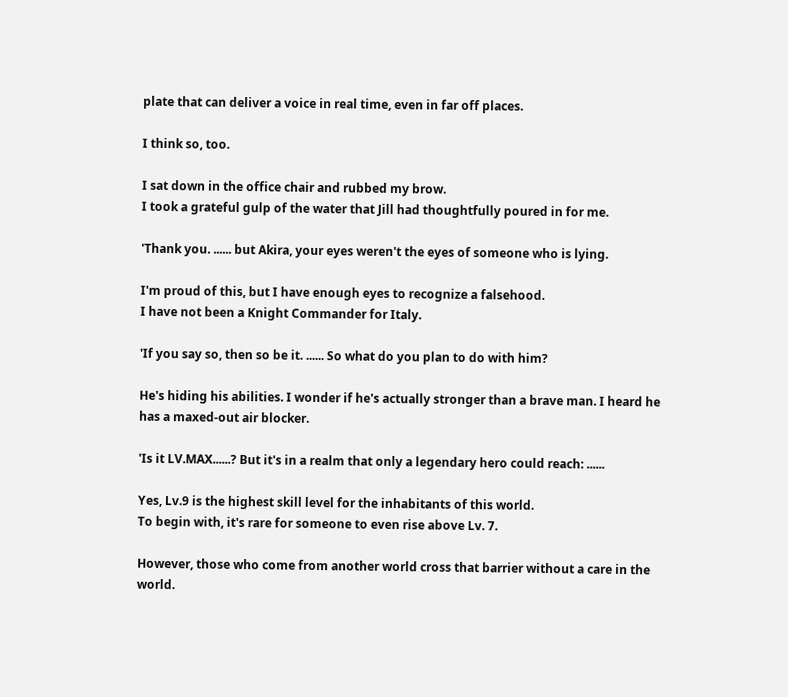plate that can deliver a voice in real time, even in far off places.

I think so, too.

I sat down in the office chair and rubbed my brow.
I took a grateful gulp of the water that Jill had thoughtfully poured in for me.

'Thank you. ...... but Akira, your eyes weren't the eyes of someone who is lying.

I'm proud of this, but I have enough eyes to recognize a falsehood.
I have not been a Knight Commander for Italy.

'If you say so, then so be it. ...... So what do you plan to do with him?

He's hiding his abilities. I wonder if he's actually stronger than a brave man. I heard he has a maxed-out air blocker.

'Is it LV.MAX......? But it's in a realm that only a legendary hero could reach: ......

Yes, Lv.9 is the highest skill level for the inhabitants of this world.
To begin with, it's rare for someone to even rise above Lv. 7.

However, those who come from another world cross that barrier without a care in the world.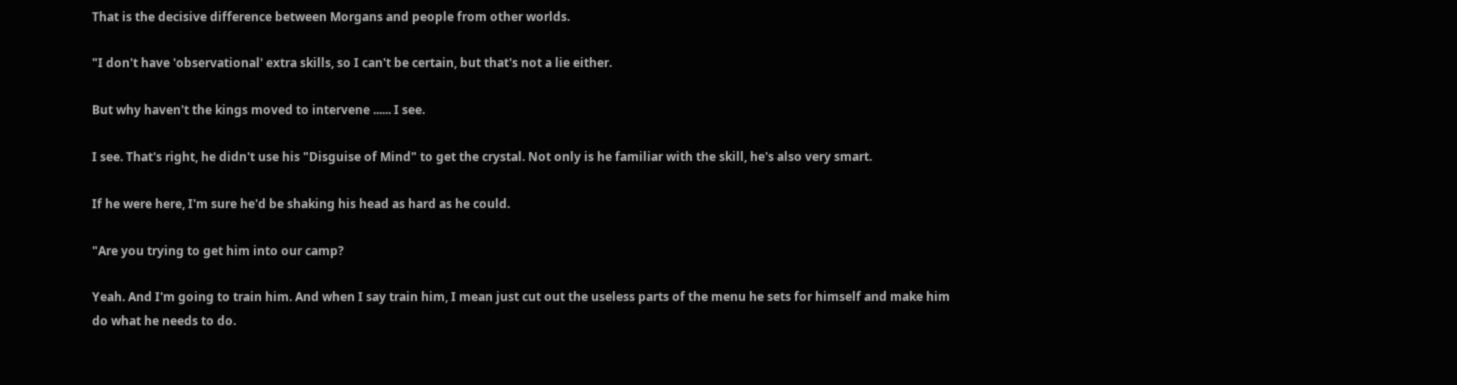That is the decisive difference between Morgans and people from other worlds.

"I don't have 'observational' extra skills, so I can't be certain, but that's not a lie either.

But why haven't the kings moved to intervene ...... I see.

I see. That's right, he didn't use his "Disguise of Mind" to get the crystal. Not only is he familiar with the skill, he's also very smart.

If he were here, I'm sure he'd be shaking his head as hard as he could.

"Are you trying to get him into our camp?

Yeah. And I'm going to train him. And when I say train him, I mean just cut out the useless parts of the menu he sets for himself and make him do what he needs to do.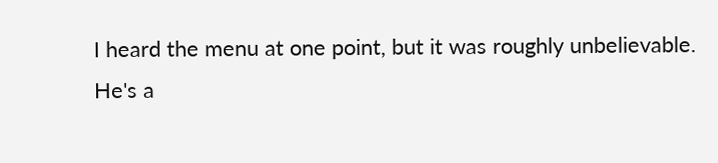I heard the menu at one point, but it was roughly unbelievable.
He's a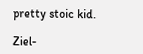pretty stoic kid.

Ziel-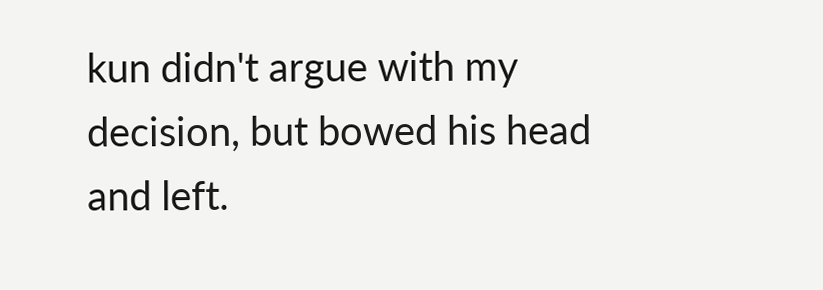kun didn't argue with my decision, but bowed his head and left.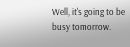Well, it's going to be busy tomorrow.